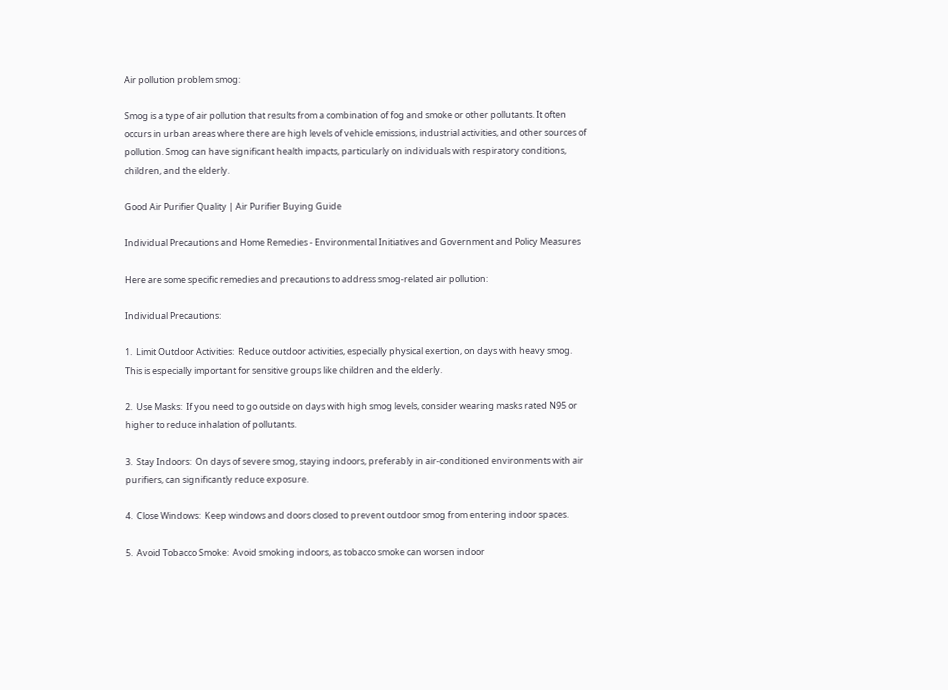Air pollution problem smog:

Smog is a type of air pollution that results from a combination of fog and smoke or other pollutants. It often occurs in urban areas where there are high levels of vehicle emissions, industrial activities, and other sources of pollution. Smog can have significant health impacts, particularly on individuals with respiratory conditions, children, and the elderly.

Good Air Purifier Quality | Air Purifier Buying Guide

Individual Precautions and Home Remedies - Environmental Initiatives and Government and Policy Measures

Here are some specific remedies and precautions to address smog-related air pollution:

Individual Precautions:

1.  Limit Outdoor Activities:  Reduce outdoor activities, especially physical exertion, on days with heavy smog. This is especially important for sensitive groups like children and the elderly.

2.  Use Masks:  If you need to go outside on days with high smog levels, consider wearing masks rated N95 or higher to reduce inhalation of pollutants.

3.  Stay Indoors:  On days of severe smog, staying indoors, preferably in air-conditioned environments with air purifiers, can significantly reduce exposure.

4.  Close Windows:  Keep windows and doors closed to prevent outdoor smog from entering indoor spaces.

5.  Avoid Tobacco Smoke:  Avoid smoking indoors, as tobacco smoke can worsen indoor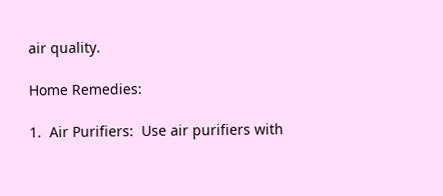air quality.

Home Remedies:

1.  Air Purifiers:  Use air purifiers with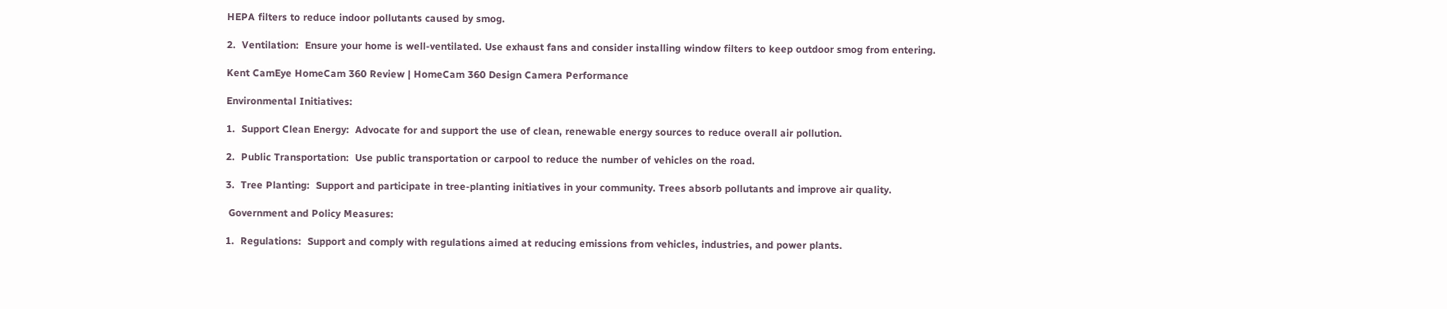HEPA filters to reduce indoor pollutants caused by smog.

2.  Ventilation:  Ensure your home is well-ventilated. Use exhaust fans and consider installing window filters to keep outdoor smog from entering.

Kent CamEye HomeCam 360 Review | HomeCam 360 Design Camera Performance

Environmental Initiatives:

1.  Support Clean Energy:  Advocate for and support the use of clean, renewable energy sources to reduce overall air pollution.

2.  Public Transportation:  Use public transportation or carpool to reduce the number of vehicles on the road.

3.  Tree Planting:  Support and participate in tree-planting initiatives in your community. Trees absorb pollutants and improve air quality.

 Government and Policy Measures:

1.  Regulations:  Support and comply with regulations aimed at reducing emissions from vehicles, industries, and power plants.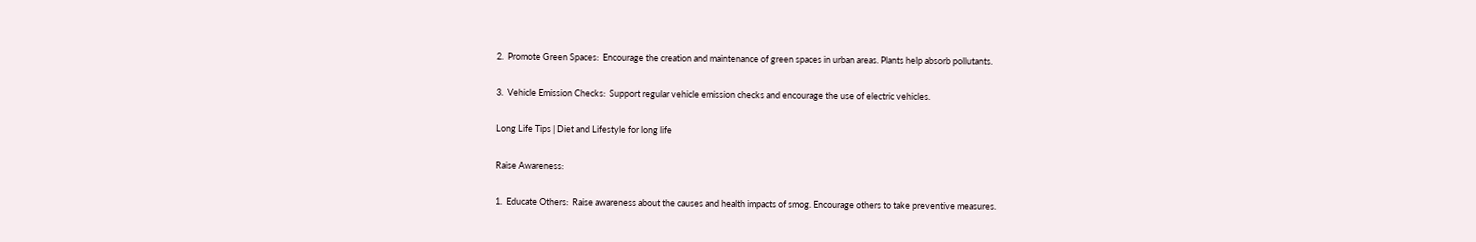2.  Promote Green Spaces:  Encourage the creation and maintenance of green spaces in urban areas. Plants help absorb pollutants.

3.  Vehicle Emission Checks:  Support regular vehicle emission checks and encourage the use of electric vehicles.

Long Life Tips | Diet and Lifestyle for long life

Raise Awareness:

1.  Educate Others:  Raise awareness about the causes and health impacts of smog. Encourage others to take preventive measures.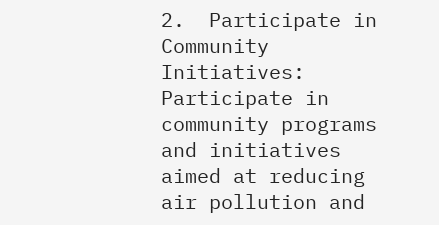2.  Participate in Community Initiatives:  Participate in community programs and initiatives aimed at reducing air pollution and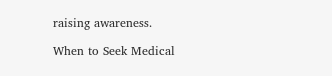raising awareness.

When to Seek Medical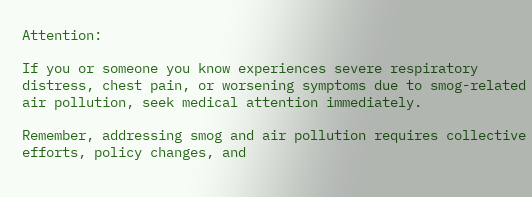Attention:

If you or someone you know experiences severe respiratory distress, chest pain, or worsening symptoms due to smog-related air pollution, seek medical attention immediately.

Remember, addressing smog and air pollution requires collective efforts, policy changes, and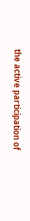the active participation of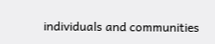individuals and communities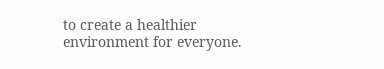to create a healthier environment for everyone.